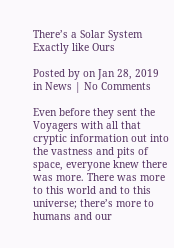There’s a Solar System Exactly like Ours

Posted by on Jan 28, 2019 in News | No Comments

Even before they sent the Voyagers with all that cryptic information out into the vastness and pits of space, everyone knew there was more. There was more to this world and to this universe; there’s more to humans and our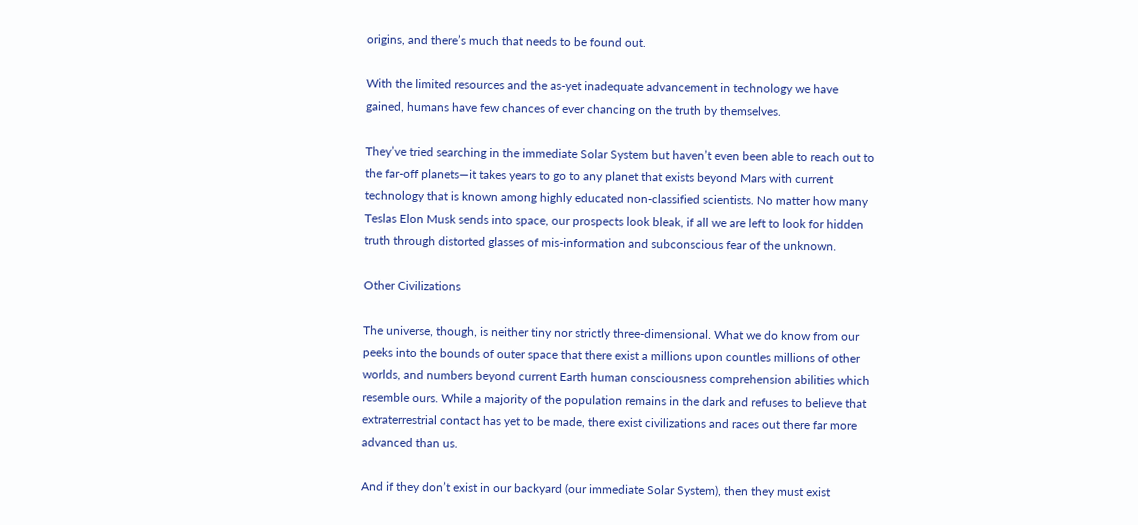origins, and there’s much that needs to be found out.

With the limited resources and the as-yet inadequate advancement in technology we have gained, humans have few chances of ever chancing on the truth by themselves.

They’ve tried searching in the immediate Solar System but haven’t even been able to reach out to the far-off planets—it takes years to go to any planet that exists beyond Mars with current technology that is known among highly educated non-classified scientists. No matter how many Teslas Elon Musk sends into space, our prospects look bleak, if all we are left to look for hidden truth through distorted glasses of mis-information and subconscious fear of the unknown.

Other Civilizations

The universe, though, is neither tiny nor strictly three-dimensional. What we do know from our peeks into the bounds of outer space that there exist a millions upon countles millions of other worlds, and numbers beyond current Earth human consciousness comprehension abilities which resemble ours. While a majority of the population remains in the dark and refuses to believe that extraterrestrial contact has yet to be made, there exist civilizations and races out there far more advanced than us.

And if they don’t exist in our backyard (our immediate Solar System), then they must exist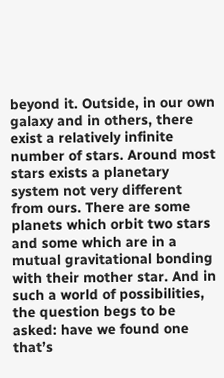beyond it. Outside, in our own galaxy and in others, there exist a relatively infinite number of stars. Around most stars exists a planetary system not very different from ours. There are some planets which orbit two stars and some which are in a mutual gravitational bonding with their mother star. And in such a world of possibilities, the question begs to be asked: have we found one that’s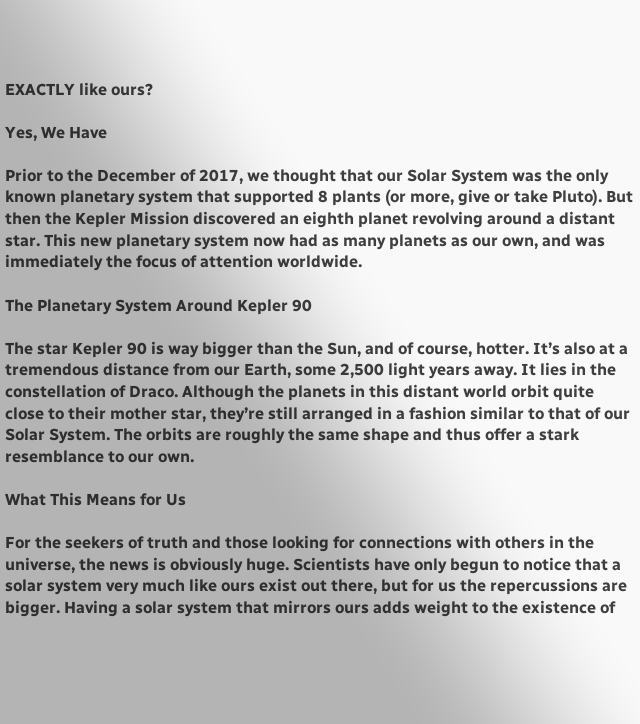EXACTLY like ours?

Yes, We Have

Prior to the December of 2017, we thought that our Solar System was the only known planetary system that supported 8 plants (or more, give or take Pluto). But then the Kepler Mission discovered an eighth planet revolving around a distant star. This new planetary system now had as many planets as our own, and was immediately the focus of attention worldwide.

The Planetary System Around Kepler 90

The star Kepler 90 is way bigger than the Sun, and of course, hotter. It’s also at a tremendous distance from our Earth, some 2,500 light years away. It lies in the constellation of Draco. Although the planets in this distant world orbit quite close to their mother star, they’re still arranged in a fashion similar to that of our Solar System. The orbits are roughly the same shape and thus offer a stark resemblance to our own.

What This Means for Us

For the seekers of truth and those looking for connections with others in the universe, the news is obviously huge. Scientists have only begun to notice that a solar system very much like ours exist out there, but for us the repercussions are bigger. Having a solar system that mirrors ours adds weight to the existence of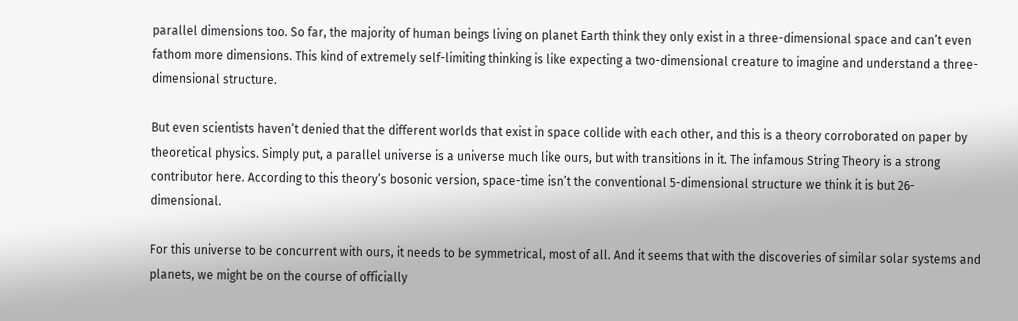parallel dimensions too. So far, the majority of human beings living on planet Earth think they only exist in a three-dimensional space and can’t even fathom more dimensions. This kind of extremely self-limiting thinking is like expecting a two-dimensional creature to imagine and understand a three-dimensional structure.

But even scientists haven’t denied that the different worlds that exist in space collide with each other, and this is a theory corroborated on paper by theoretical physics. Simply put, a parallel universe is a universe much like ours, but with transitions in it. The infamous String Theory is a strong contributor here. According to this theory’s bosonic version, space-time isn’t the conventional 5-dimensional structure we think it is but 26-dimensional.

For this universe to be concurrent with ours, it needs to be symmetrical, most of all. And it seems that with the discoveries of similar solar systems and planets, we might be on the course of officially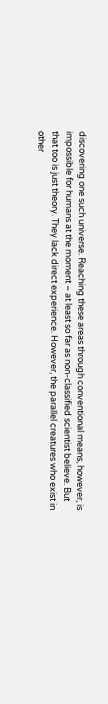discovering one such universe. Reaching these areas through conventional means, however, is impossible for humans at the moment – at least so far as non-classified scientist believe. But that too is just theory. They lack direct experience. However, the parallel creatures who exist in other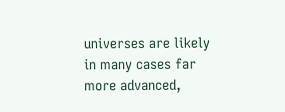universes are likely in many cases far more advanced,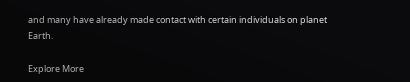and many have already made contact with certain individuals on planet Earth.

Explore More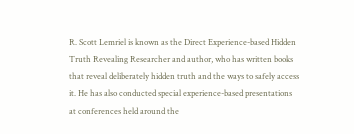R. Scott Lemriel is known as the Direct Experience-based Hidden Truth Revealing Researcher and author, who has written books that reveal deliberately hidden truth and the ways to safely access it. He has also conducted special experience-based presentations at conferences held around the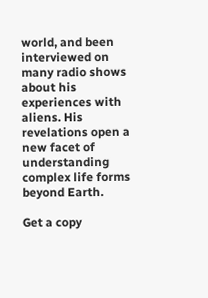world, and been interviewed on many radio shows about his experiences with aliens. His revelations open a new facet of understanding complex life forms beyond Earth.

Get a copy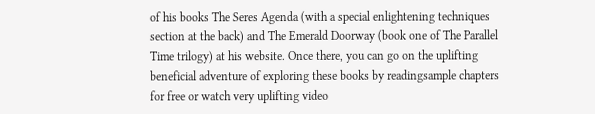of his books The Seres Agenda (with a special enlightening techniques section at the back) and The Emerald Doorway (book one of The Parallel Time trilogy) at his website. Once there, you can go on the uplifting beneficial adventure of exploring these books by readingsample chapters for free or watch very uplifting video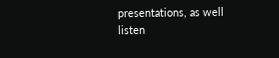presentations, as well listen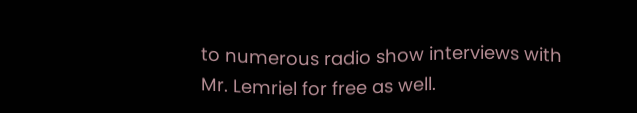to numerous radio show interviews with Mr. Lemriel for free as well.